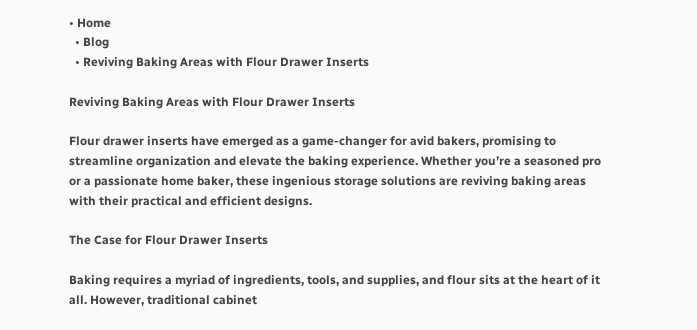• Home
  • Blog
  • Reviving Baking Areas with Flour Drawer Inserts

Reviving Baking Areas with Flour Drawer Inserts

Flour drawer inserts have emerged as a game-changer for avid bakers, promising to streamline organization and elevate the baking experience. Whether you’re a seasoned pro or a passionate home baker, these ingenious storage solutions are reviving baking areas with their practical and efficient designs.

The Case for Flour Drawer Inserts

Baking requires a myriad of ingredients, tools, and supplies, and flour sits at the heart of it all. However, traditional cabinet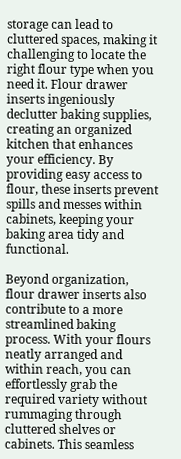storage can lead to cluttered spaces, making it challenging to locate the right flour type when you need it. Flour drawer inserts ingeniously declutter baking supplies, creating an organized kitchen that enhances your efficiency. By providing easy access to flour, these inserts prevent spills and messes within cabinets, keeping your baking area tidy and functional.

Beyond organization, flour drawer inserts also contribute to a more streamlined baking process. With your flours neatly arranged and within reach, you can effortlessly grab the required variety without rummaging through cluttered shelves or cabinets. This seamless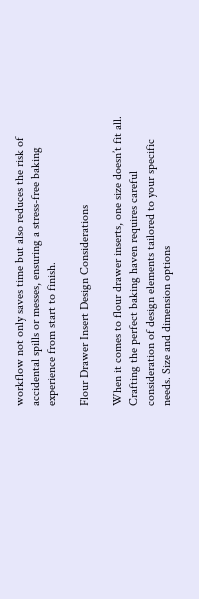workflow not only saves time but also reduces the risk of accidental spills or messes, ensuring a stress-free baking experience from start to finish.

Flour Drawer Insert Design Considerations

When it comes to flour drawer inserts, one size doesn’t fit all. Crafting the perfect baking haven requires careful consideration of design elements tailored to your specific needs. Size and dimension options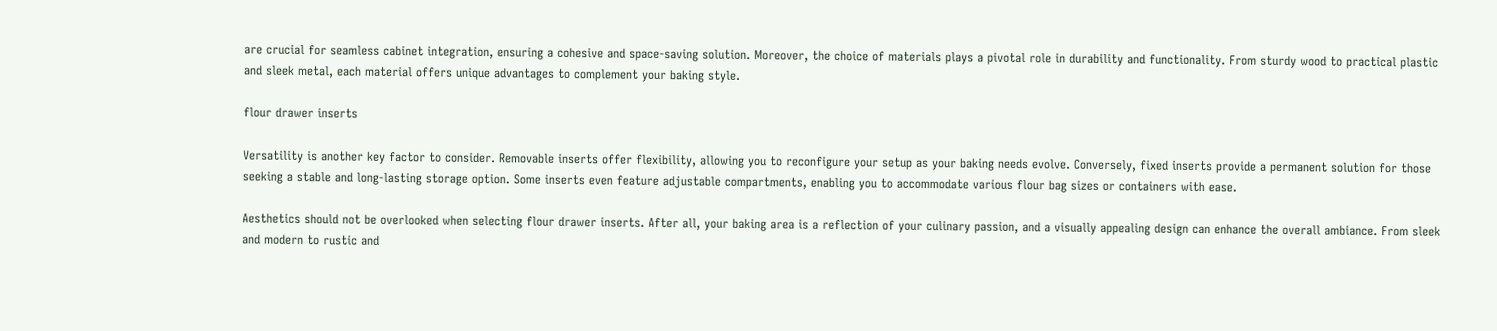are crucial for seamless cabinet integration, ensuring a cohesive and space-saving solution. Moreover, the choice of materials plays a pivotal role in durability and functionality. From sturdy wood to practical plastic and sleek metal, each material offers unique advantages to complement your baking style.

flour drawer inserts

Versatility is another key factor to consider. Removable inserts offer flexibility, allowing you to reconfigure your setup as your baking needs evolve. Conversely, fixed inserts provide a permanent solution for those seeking a stable and long-lasting storage option. Some inserts even feature adjustable compartments, enabling you to accommodate various flour bag sizes or containers with ease.

Aesthetics should not be overlooked when selecting flour drawer inserts. After all, your baking area is a reflection of your culinary passion, and a visually appealing design can enhance the overall ambiance. From sleek and modern to rustic and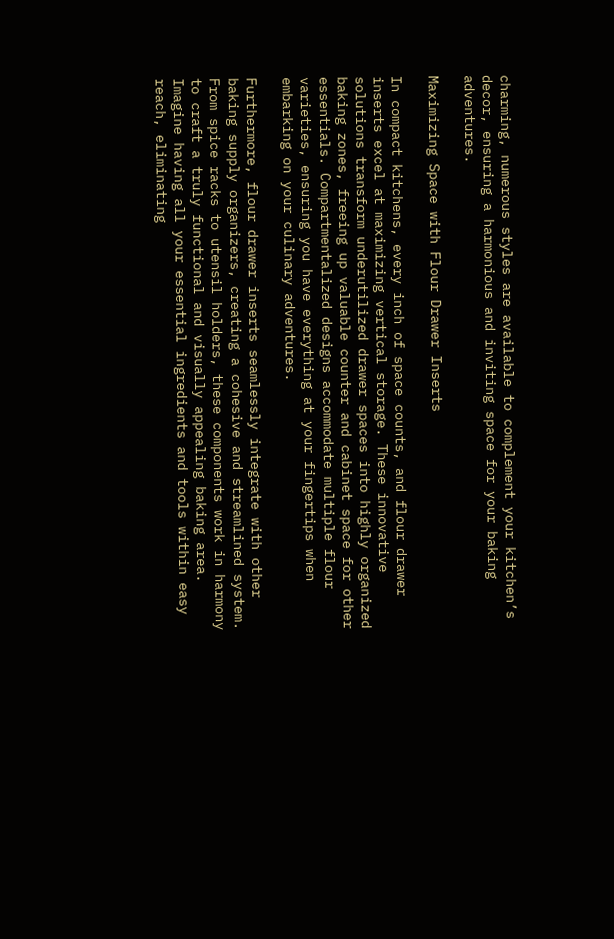charming, numerous styles are available to complement your kitchen’s decor, ensuring a harmonious and inviting space for your baking adventures.

Maximizing Space with Flour Drawer Inserts

In compact kitchens, every inch of space counts, and flour drawer inserts excel at maximizing vertical storage. These innovative solutions transform underutilized drawer spaces into highly organized baking zones, freeing up valuable counter and cabinet space for other essentials. Compartmentalized designs accommodate multiple flour varieties, ensuring you have everything at your fingertips when embarking on your culinary adventures.

Furthermore, flour drawer inserts seamlessly integrate with other baking supply organizers, creating a cohesive and streamlined system. From spice racks to utensil holders, these components work in harmony to craft a truly functional and visually appealing baking area. Imagine having all your essential ingredients and tools within easy reach, eliminating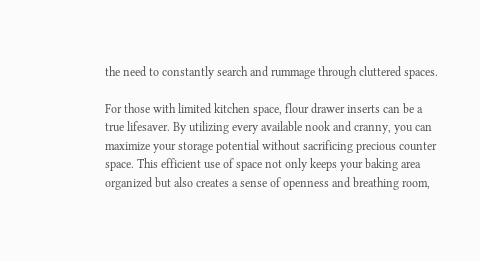the need to constantly search and rummage through cluttered spaces.

For those with limited kitchen space, flour drawer inserts can be a true lifesaver. By utilizing every available nook and cranny, you can maximize your storage potential without sacrificing precious counter space. This efficient use of space not only keeps your baking area organized but also creates a sense of openness and breathing room,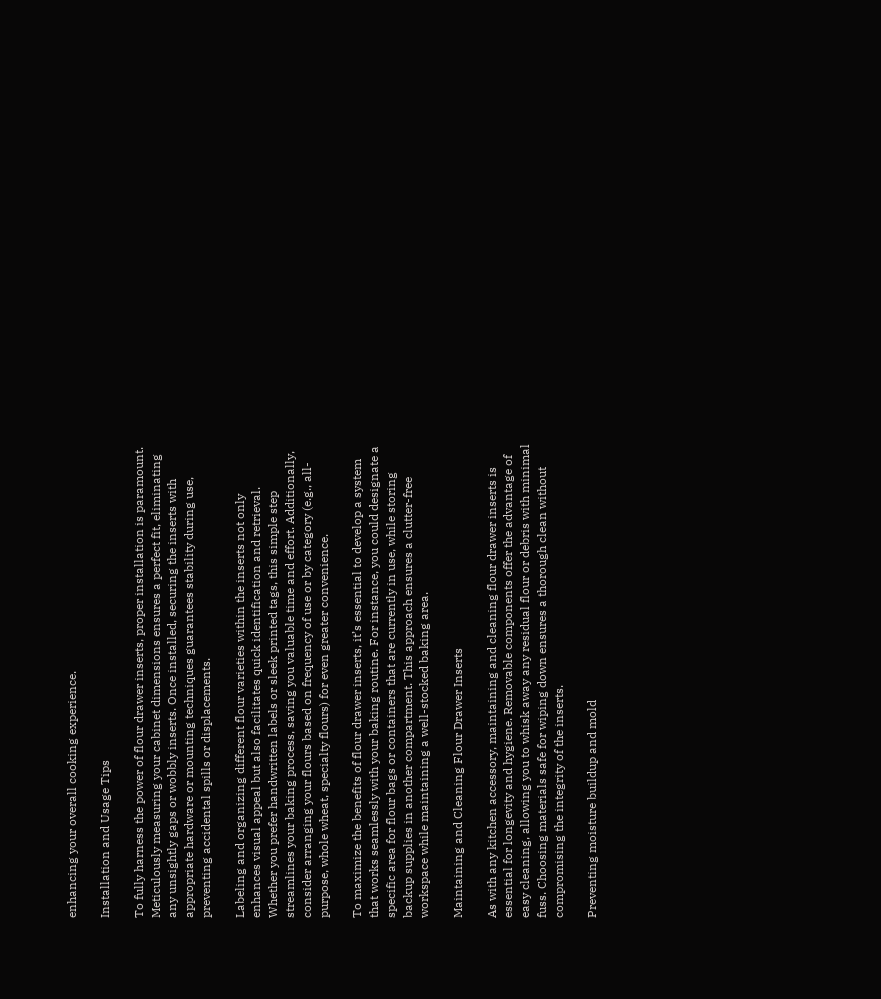enhancing your overall cooking experience.

Installation and Usage Tips

To fully harness the power of flour drawer inserts, proper installation is paramount. Meticulously measuring your cabinet dimensions ensures a perfect fit, eliminating any unsightly gaps or wobbly inserts. Once installed, securing the inserts with appropriate hardware or mounting techniques guarantees stability during use, preventing accidental spills or displacements.

Labeling and organizing different flour varieties within the inserts not only enhances visual appeal but also facilitates quick identification and retrieval. Whether you prefer handwritten labels or sleek printed tags, this simple step streamlines your baking process, saving you valuable time and effort. Additionally, consider arranging your flours based on frequency of use or by category (e.g., all-purpose, whole wheat, specialty flours) for even greater convenience.

To maximize the benefits of flour drawer inserts, it’s essential to develop a system that works seamlessly with your baking routine. For instance, you could designate a specific area for flour bags or containers that are currently in use, while storing backup supplies in another compartment. This approach ensures a clutter-free workspace while maintaining a well-stocked baking area.

Maintaining and Cleaning Flour Drawer Inserts

As with any kitchen accessory, maintaining and cleaning flour drawer inserts is essential for longevity and hygiene. Removable components offer the advantage of easy cleaning, allowing you to whisk away any residual flour or debris with minimal fuss. Choosing materials safe for wiping down ensures a thorough clean without compromising the integrity of the inserts.

Preventing moisture buildup and mold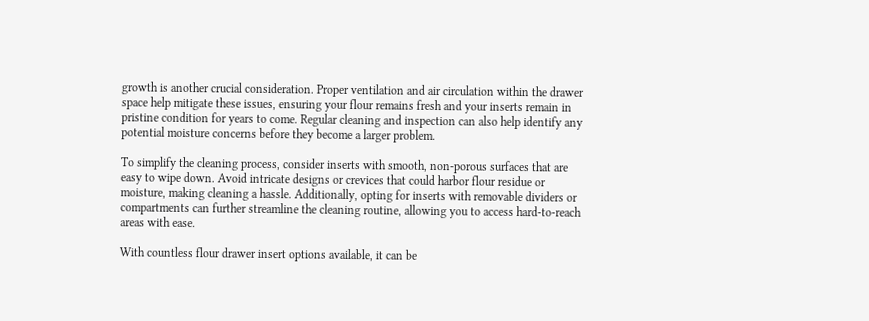growth is another crucial consideration. Proper ventilation and air circulation within the drawer space help mitigate these issues, ensuring your flour remains fresh and your inserts remain in pristine condition for years to come. Regular cleaning and inspection can also help identify any potential moisture concerns before they become a larger problem.

To simplify the cleaning process, consider inserts with smooth, non-porous surfaces that are easy to wipe down. Avoid intricate designs or crevices that could harbor flour residue or moisture, making cleaning a hassle. Additionally, opting for inserts with removable dividers or compartments can further streamline the cleaning routine, allowing you to access hard-to-reach areas with ease.

With countless flour drawer insert options available, it can be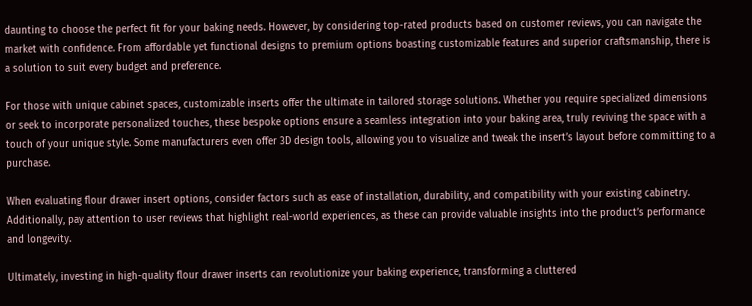daunting to choose the perfect fit for your baking needs. However, by considering top-rated products based on customer reviews, you can navigate the market with confidence. From affordable yet functional designs to premium options boasting customizable features and superior craftsmanship, there is a solution to suit every budget and preference.

For those with unique cabinet spaces, customizable inserts offer the ultimate in tailored storage solutions. Whether you require specialized dimensions or seek to incorporate personalized touches, these bespoke options ensure a seamless integration into your baking area, truly reviving the space with a touch of your unique style. Some manufacturers even offer 3D design tools, allowing you to visualize and tweak the insert’s layout before committing to a purchase.

When evaluating flour drawer insert options, consider factors such as ease of installation, durability, and compatibility with your existing cabinetry. Additionally, pay attention to user reviews that highlight real-world experiences, as these can provide valuable insights into the product’s performance and longevity.

Ultimately, investing in high-quality flour drawer inserts can revolutionize your baking experience, transforming a cluttered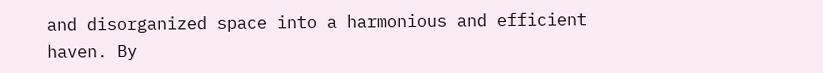and disorganized space into a harmonious and efficient haven. By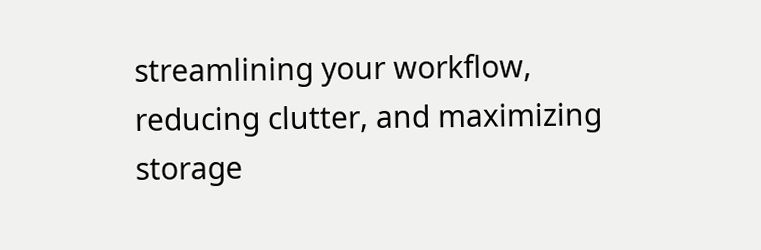streamlining your workflow, reducing clutter, and maximizing storage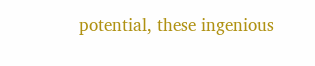potential, these ingenious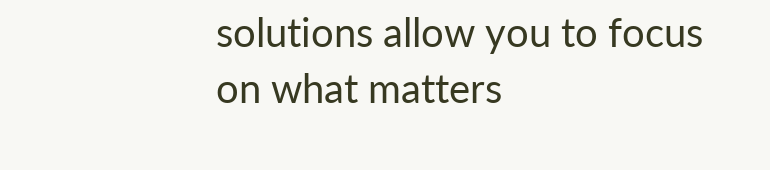solutions allow you to focus on what matters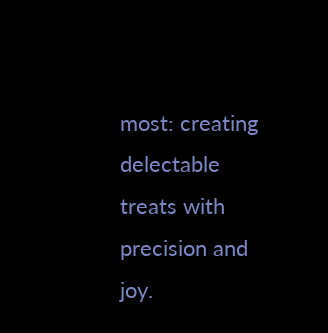most: creating delectable treats with precision and joy.